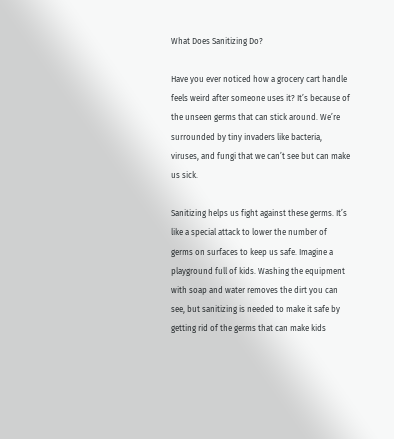What Does Sanitizing Do?

Have you ever noticed how a grocery cart handle feels weird after someone uses it? It’s because of the unseen germs that can stick around. We’re surrounded by tiny invaders like bacteria, viruses, and fungi that we can’t see but can make us sick.

Sanitizing helps us fight against these germs. It’s like a special attack to lower the number of germs on surfaces to keep us safe. Imagine a playground full of kids. Washing the equipment with soap and water removes the dirt you can see, but sanitizing is needed to make it safe by getting rid of the germs that can make kids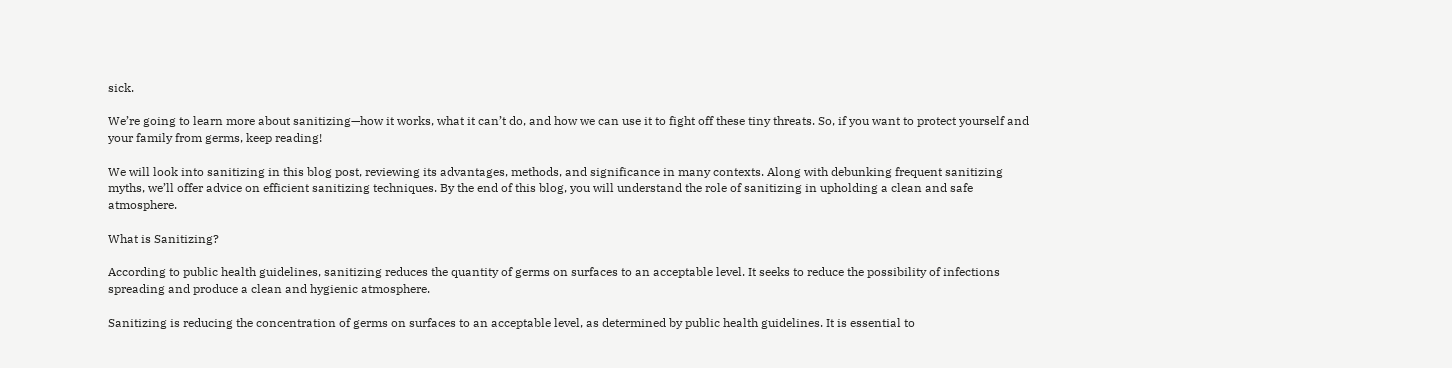sick.

We’re going to learn more about sanitizing—how it works, what it can’t do, and how we can use it to fight off these tiny threats. So, if you want to protect yourself and your family from germs, keep reading!

We will look into sanitizing in this blog post, reviewing its advantages, methods, and significance in many contexts. Along with debunking frequent sanitizing myths, we’ll offer advice on efficient sanitizing techniques. By the end of this blog, you will understand the role of sanitizing in upholding a clean and safe atmosphere.

What is Sanitizing?

According to public health guidelines, sanitizing reduces the quantity of germs on surfaces to an acceptable level. It seeks to reduce the possibility of infections spreading and produce a clean and hygienic atmosphere.

Sanitizing is reducing the concentration of germs on surfaces to an acceptable level, as determined by public health guidelines. It is essential to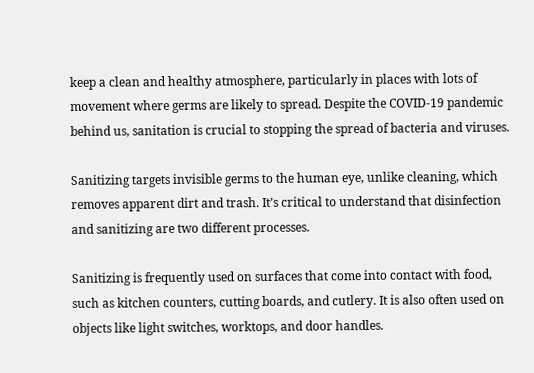keep a clean and healthy atmosphere, particularly in places with lots of movement where germs are likely to spread. Despite the COVID-19 pandemic behind us, sanitation is crucial to stopping the spread of bacteria and viruses.

Sanitizing targets invisible germs to the human eye, unlike cleaning, which removes apparent dirt and trash. It’s critical to understand that disinfection and sanitizing are two different processes.

Sanitizing is frequently used on surfaces that come into contact with food, such as kitchen counters, cutting boards, and cutlery. It is also often used on objects like light switches, worktops, and door handles.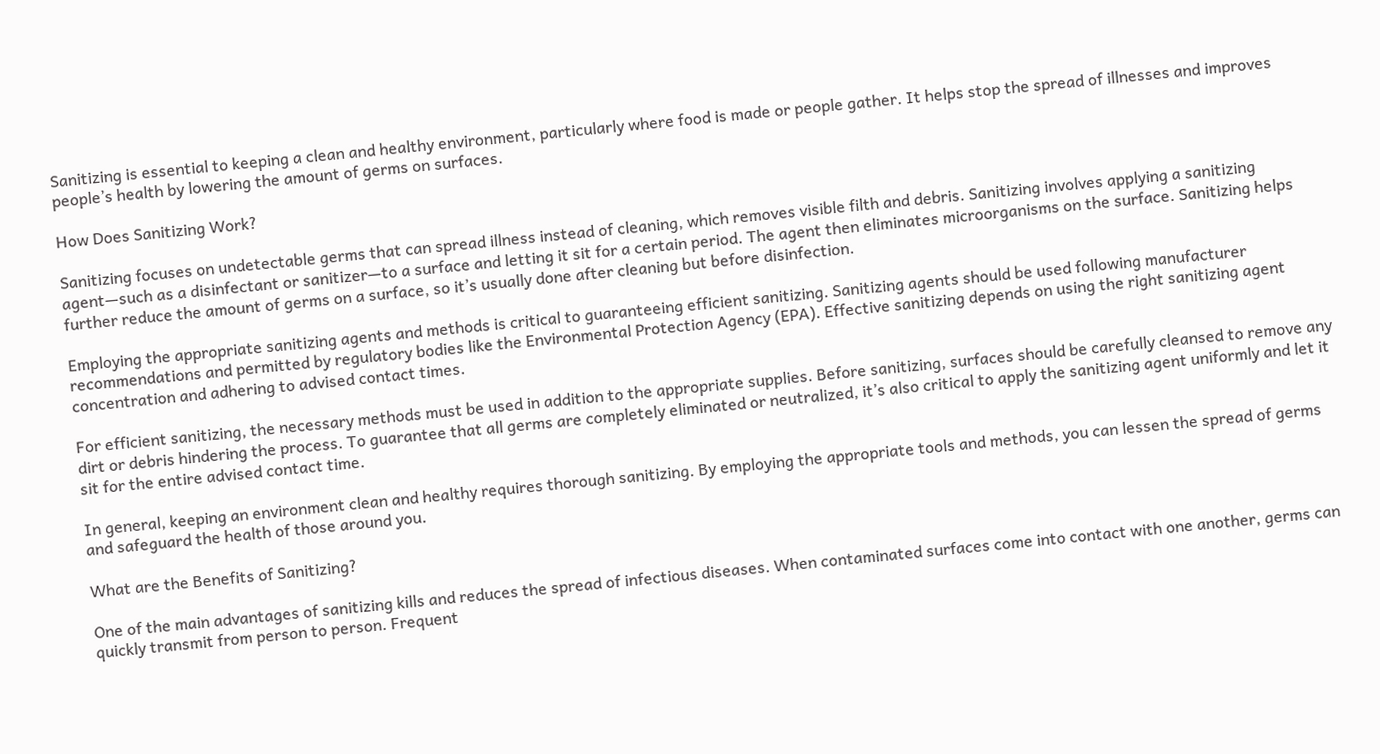Sanitizing is essential to keeping a clean and healthy environment, particularly where food is made or people gather. It helps stop the spread of illnesses and improves people’s health by lowering the amount of germs on surfaces.

How Does Sanitizing Work?

Sanitizing focuses on undetectable germs that can spread illness instead of cleaning, which removes visible filth and debris. Sanitizing involves applying a sanitizing agent—such as a disinfectant or sanitizer—to a surface and letting it sit for a certain period. The agent then eliminates microorganisms on the surface. Sanitizing helps further reduce the amount of germs on a surface, so it’s usually done after cleaning but before disinfection.

Employing the appropriate sanitizing agents and methods is critical to guaranteeing efficient sanitizing. Sanitizing agents should be used following manufacturer recommendations and permitted by regulatory bodies like the Environmental Protection Agency (EPA). Effective sanitizing depends on using the right sanitizing agent concentration and adhering to advised contact times.

For efficient sanitizing, the necessary methods must be used in addition to the appropriate supplies. Before sanitizing, surfaces should be carefully cleansed to remove any dirt or debris hindering the process. To guarantee that all germs are completely eliminated or neutralized, it’s also critical to apply the sanitizing agent uniformly and let it sit for the entire advised contact time.

In general, keeping an environment clean and healthy requires thorough sanitizing. By employing the appropriate tools and methods, you can lessen the spread of germs and safeguard the health of those around you.

What are the Benefits of Sanitizing?

One of the main advantages of sanitizing kills and reduces the spread of infectious diseases. When contaminated surfaces come into contact with one another, germs can quickly transmit from person to person. Frequent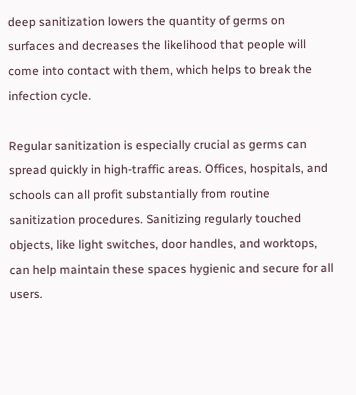deep sanitization lowers the quantity of germs on surfaces and decreases the likelihood that people will come into contact with them, which helps to break the infection cycle.

Regular sanitization is especially crucial as germs can spread quickly in high-traffic areas. Offices, hospitals, and schools can all profit substantially from routine sanitization procedures. Sanitizing regularly touched objects, like light switches, door handles, and worktops, can help maintain these spaces hygienic and secure for all users.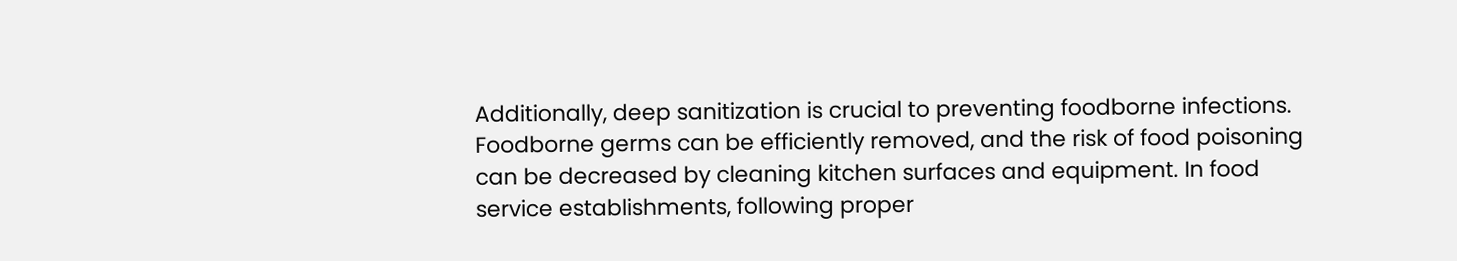Additionally, deep sanitization is crucial to preventing foodborne infections. Foodborne germs can be efficiently removed, and the risk of food poisoning can be decreased by cleaning kitchen surfaces and equipment. In food service establishments, following proper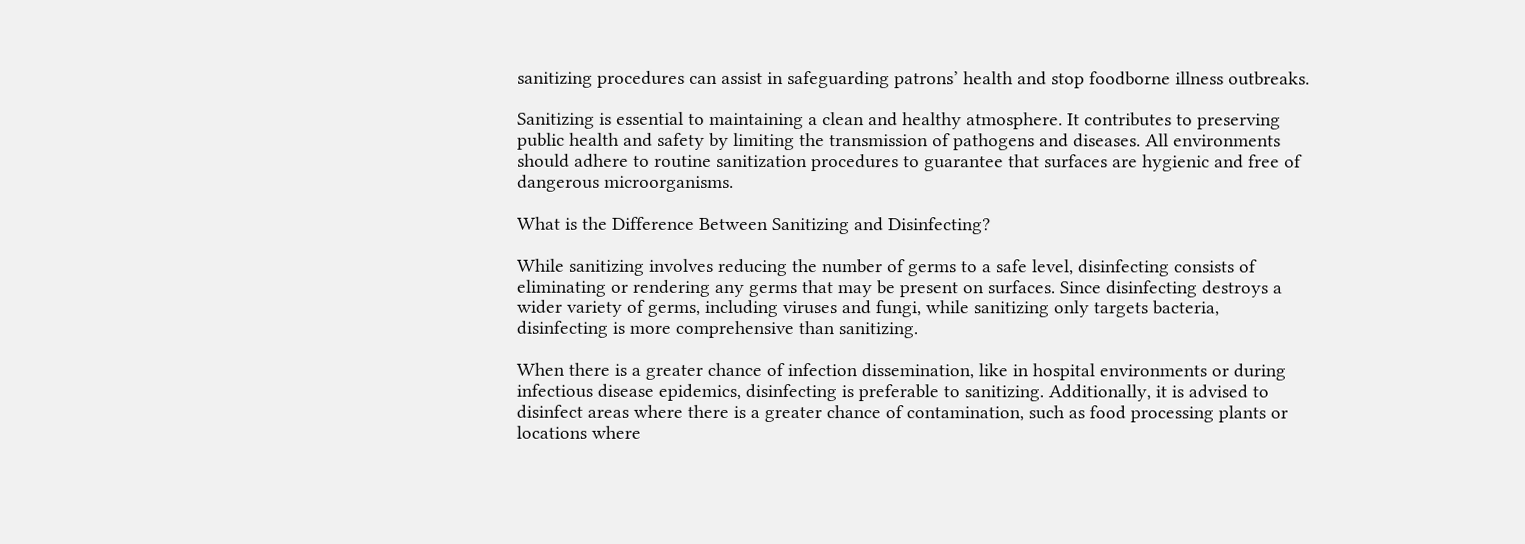sanitizing procedures can assist in safeguarding patrons’ health and stop foodborne illness outbreaks.

Sanitizing is essential to maintaining a clean and healthy atmosphere. It contributes to preserving public health and safety by limiting the transmission of pathogens and diseases. All environments should adhere to routine sanitization procedures to guarantee that surfaces are hygienic and free of dangerous microorganisms.

What is the Difference Between Sanitizing and Disinfecting?

While sanitizing involves reducing the number of germs to a safe level, disinfecting consists of eliminating or rendering any germs that may be present on surfaces. Since disinfecting destroys a wider variety of germs, including viruses and fungi, while sanitizing only targets bacteria, disinfecting is more comprehensive than sanitizing.

When there is a greater chance of infection dissemination, like in hospital environments or during infectious disease epidemics, disinfecting is preferable to sanitizing. Additionally, it is advised to disinfect areas where there is a greater chance of contamination, such as food processing plants or locations where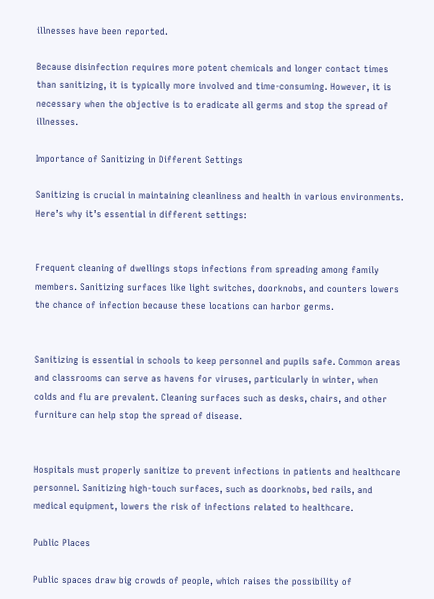illnesses have been reported.

Because disinfection requires more potent chemicals and longer contact times than sanitizing, it is typically more involved and time-consuming. However, it is necessary when the objective is to eradicate all germs and stop the spread of illnesses.

Importance of Sanitizing in Different Settings

Sanitizing is crucial in maintaining cleanliness and health in various environments. Here’s why it’s essential in different settings:


Frequent cleaning of dwellings stops infections from spreading among family members. Sanitizing surfaces like light switches, doorknobs, and counters lowers the chance of infection because these locations can harbor germs.


Sanitizing is essential in schools to keep personnel and pupils safe. Common areas and classrooms can serve as havens for viruses, particularly in winter, when colds and flu are prevalent. Cleaning surfaces such as desks, chairs, and other furniture can help stop the spread of disease.


Hospitals must properly sanitize to prevent infections in patients and healthcare personnel. Sanitizing high-touch surfaces, such as doorknobs, bed rails, and medical equipment, lowers the risk of infections related to healthcare.

Public Places

Public spaces draw big crowds of people, which raises the possibility of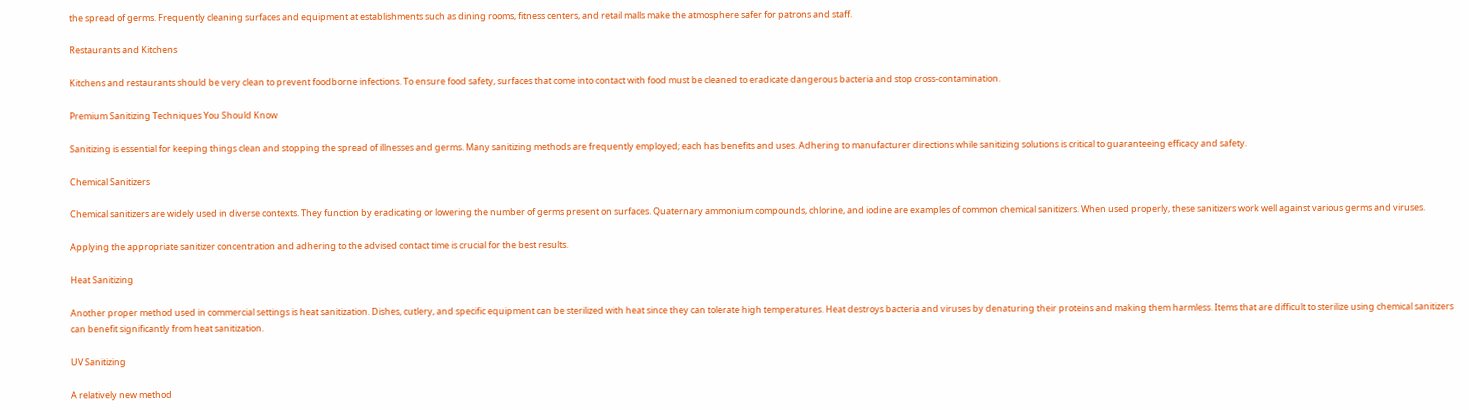the spread of germs. Frequently cleaning surfaces and equipment at establishments such as dining rooms, fitness centers, and retail malls make the atmosphere safer for patrons and staff.

Restaurants and Kitchens

Kitchens and restaurants should be very clean to prevent foodborne infections. To ensure food safety, surfaces that come into contact with food must be cleaned to eradicate dangerous bacteria and stop cross-contamination.

Premium Sanitizing Techniques You Should Know

Sanitizing is essential for keeping things clean and stopping the spread of illnesses and germs. Many sanitizing methods are frequently employed; each has benefits and uses. Adhering to manufacturer directions while sanitizing solutions is critical to guaranteeing efficacy and safety.

Chemical Sanitizers

Chemical sanitizers are widely used in diverse contexts. They function by eradicating or lowering the number of germs present on surfaces. Quaternary ammonium compounds, chlorine, and iodine are examples of common chemical sanitizers. When used properly, these sanitizers work well against various germs and viruses.

Applying the appropriate sanitizer concentration and adhering to the advised contact time is crucial for the best results.

Heat Sanitizing

Another proper method used in commercial settings is heat sanitization. Dishes, cutlery, and specific equipment can be sterilized with heat since they can tolerate high temperatures. Heat destroys bacteria and viruses by denaturing their proteins and making them harmless. Items that are difficult to sterilize using chemical sanitizers can benefit significantly from heat sanitization.

UV Sanitizing

A relatively new method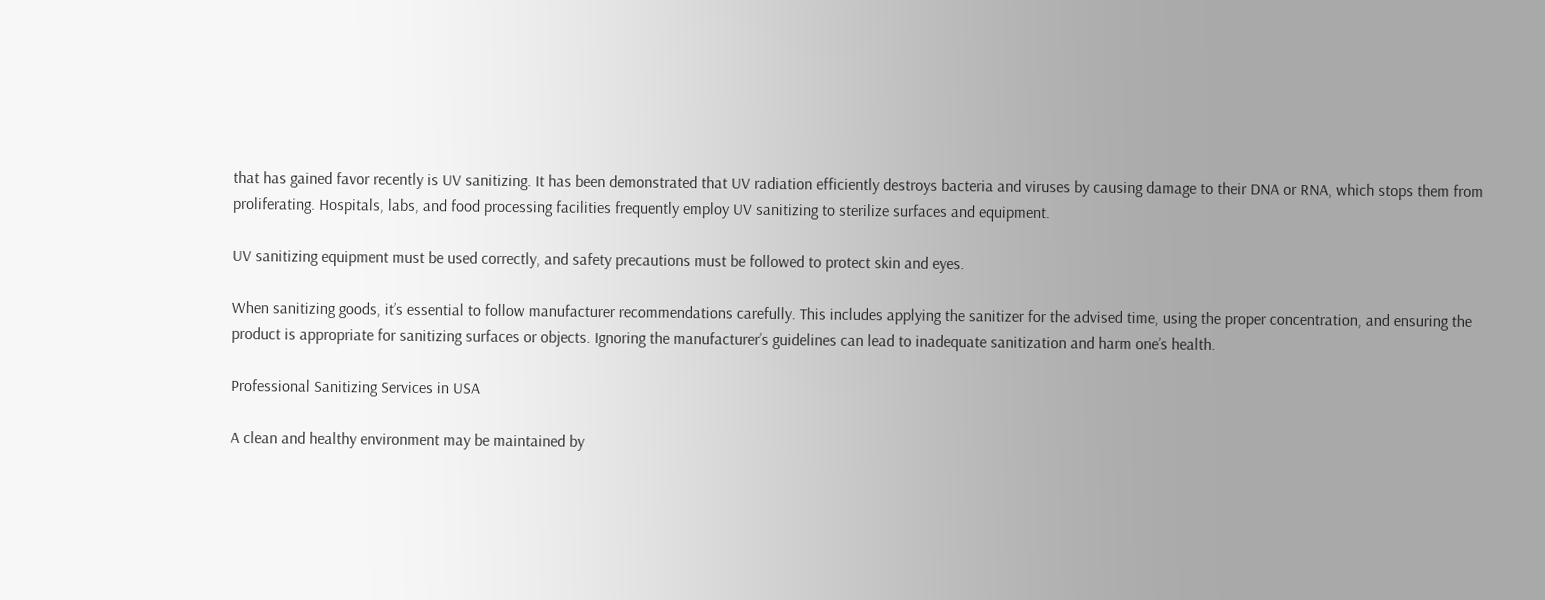that has gained favor recently is UV sanitizing. It has been demonstrated that UV radiation efficiently destroys bacteria and viruses by causing damage to their DNA or RNA, which stops them from proliferating. Hospitals, labs, and food processing facilities frequently employ UV sanitizing to sterilize surfaces and equipment.

UV sanitizing equipment must be used correctly, and safety precautions must be followed to protect skin and eyes.

When sanitizing goods, it’s essential to follow manufacturer recommendations carefully. This includes applying the sanitizer for the advised time, using the proper concentration, and ensuring the product is appropriate for sanitizing surfaces or objects. Ignoring the manufacturer’s guidelines can lead to inadequate sanitization and harm one’s health.

Professional Sanitizing Services in USA

A clean and healthy environment may be maintained by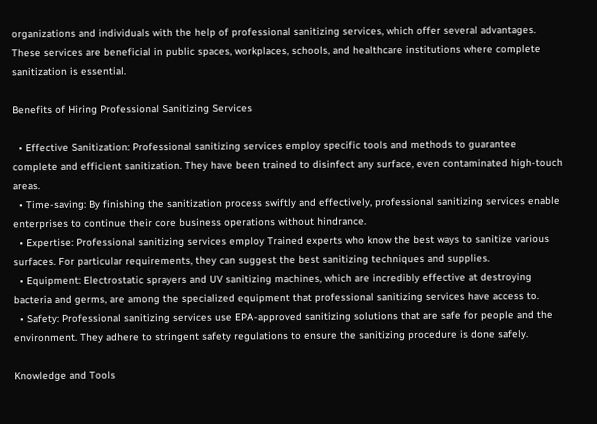organizations and individuals with the help of professional sanitizing services, which offer several advantages. These services are beneficial in public spaces, workplaces, schools, and healthcare institutions where complete sanitization is essential.

Benefits of Hiring Professional Sanitizing Services

  • Effective Sanitization: Professional sanitizing services employ specific tools and methods to guarantee complete and efficient sanitization. They have been trained to disinfect any surface, even contaminated high-touch areas.
  • Time-saving: By finishing the sanitization process swiftly and effectively, professional sanitizing services enable enterprises to continue their core business operations without hindrance.
  • Expertise: Professional sanitizing services employ Trained experts who know the best ways to sanitize various surfaces. For particular requirements, they can suggest the best sanitizing techniques and supplies.
  • Equipment: Electrostatic sprayers and UV sanitizing machines, which are incredibly effective at destroying bacteria and germs, are among the specialized equipment that professional sanitizing services have access to.
  • Safety: Professional sanitizing services use EPA-approved sanitizing solutions that are safe for people and the environment. They adhere to stringent safety regulations to ensure the sanitizing procedure is done safely.

Knowledge and Tools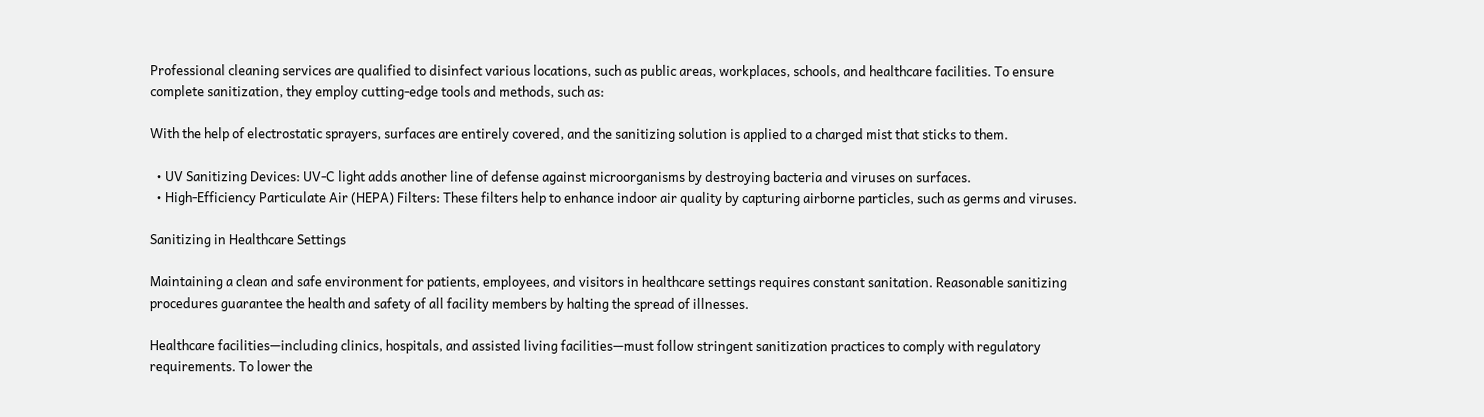Professional cleaning services are qualified to disinfect various locations, such as public areas, workplaces, schools, and healthcare facilities. To ensure complete sanitization, they employ cutting-edge tools and methods, such as:

With the help of electrostatic sprayers, surfaces are entirely covered, and the sanitizing solution is applied to a charged mist that sticks to them.

  • UV Sanitizing Devices: UV-C light adds another line of defense against microorganisms by destroying bacteria and viruses on surfaces.
  • High-Efficiency Particulate Air (HEPA) Filters: These filters help to enhance indoor air quality by capturing airborne particles, such as germs and viruses.

Sanitizing in Healthcare Settings

Maintaining a clean and safe environment for patients, employees, and visitors in healthcare settings requires constant sanitation. Reasonable sanitizing procedures guarantee the health and safety of all facility members by halting the spread of illnesses.

Healthcare facilities—including clinics, hospitals, and assisted living facilities—must follow stringent sanitization practices to comply with regulatory requirements. To lower the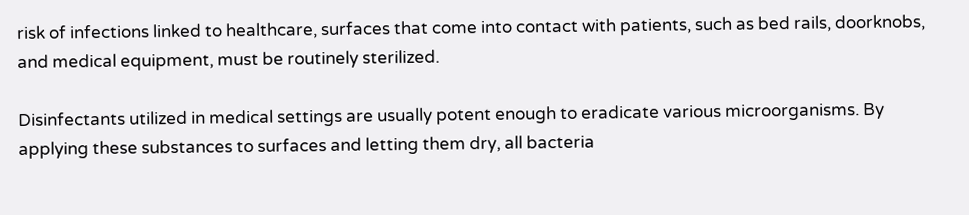risk of infections linked to healthcare, surfaces that come into contact with patients, such as bed rails, doorknobs, and medical equipment, must be routinely sterilized.

Disinfectants utilized in medical settings are usually potent enough to eradicate various microorganisms. By applying these substances to surfaces and letting them dry, all bacteria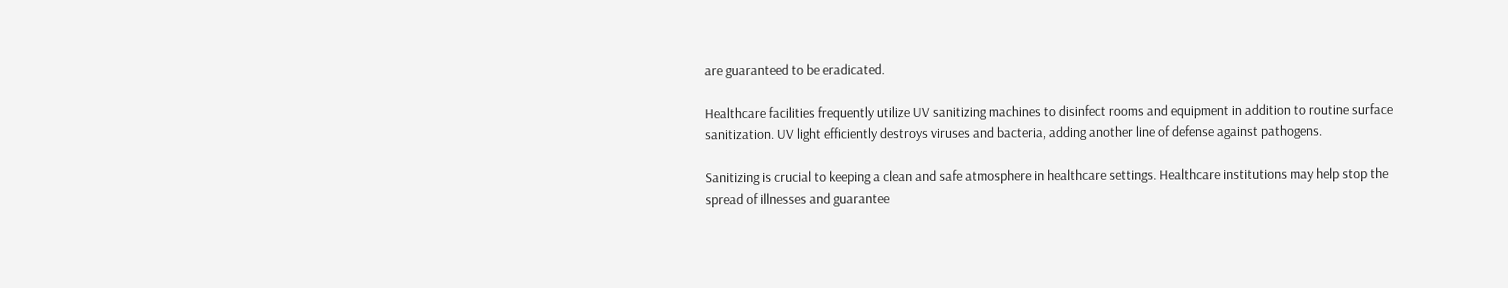are guaranteed to be eradicated.

Healthcare facilities frequently utilize UV sanitizing machines to disinfect rooms and equipment in addition to routine surface sanitization. UV light efficiently destroys viruses and bacteria, adding another line of defense against pathogens.

Sanitizing is crucial to keeping a clean and safe atmosphere in healthcare settings. Healthcare institutions may help stop the spread of illnesses and guarantee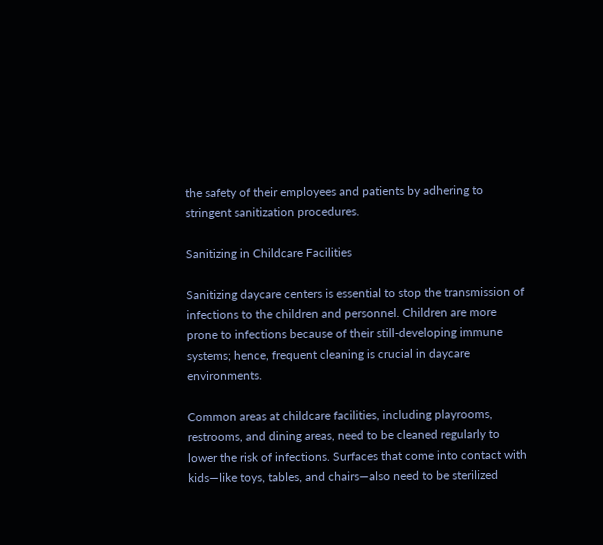the safety of their employees and patients by adhering to stringent sanitization procedures.

Sanitizing in Childcare Facilities

Sanitizing daycare centers is essential to stop the transmission of infections to the children and personnel. Children are more prone to infections because of their still-developing immune systems; hence, frequent cleaning is crucial in daycare environments.

Common areas at childcare facilities, including playrooms, restrooms, and dining areas, need to be cleaned regularly to lower the risk of infections. Surfaces that come into contact with kids—like toys, tables, and chairs—also need to be sterilized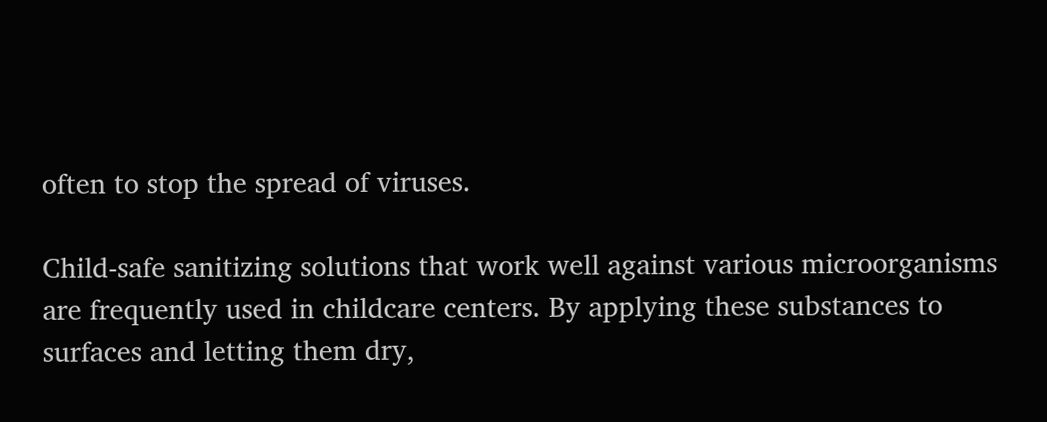often to stop the spread of viruses.

Child-safe sanitizing solutions that work well against various microorganisms are frequently used in childcare centers. By applying these substances to surfaces and letting them dry,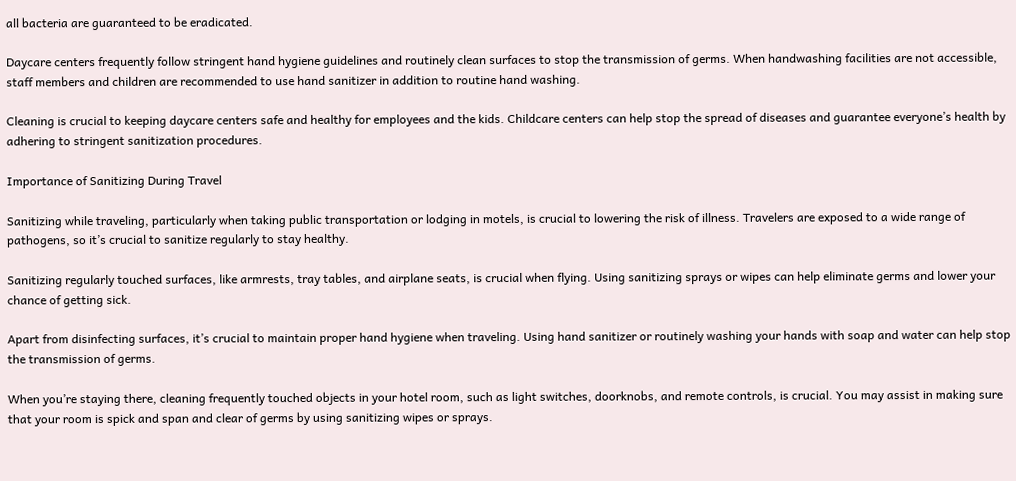all bacteria are guaranteed to be eradicated.

Daycare centers frequently follow stringent hand hygiene guidelines and routinely clean surfaces to stop the transmission of germs. When handwashing facilities are not accessible, staff members and children are recommended to use hand sanitizer in addition to routine hand washing.

Cleaning is crucial to keeping daycare centers safe and healthy for employees and the kids. Childcare centers can help stop the spread of diseases and guarantee everyone’s health by adhering to stringent sanitization procedures.

Importance of Sanitizing During Travel

Sanitizing while traveling, particularly when taking public transportation or lodging in motels, is crucial to lowering the risk of illness. Travelers are exposed to a wide range of pathogens, so it’s crucial to sanitize regularly to stay healthy.

Sanitizing regularly touched surfaces, like armrests, tray tables, and airplane seats, is crucial when flying. Using sanitizing sprays or wipes can help eliminate germs and lower your chance of getting sick.

Apart from disinfecting surfaces, it’s crucial to maintain proper hand hygiene when traveling. Using hand sanitizer or routinely washing your hands with soap and water can help stop the transmission of germs.

When you’re staying there, cleaning frequently touched objects in your hotel room, such as light switches, doorknobs, and remote controls, is crucial. You may assist in making sure that your room is spick and span and clear of germs by using sanitizing wipes or sprays.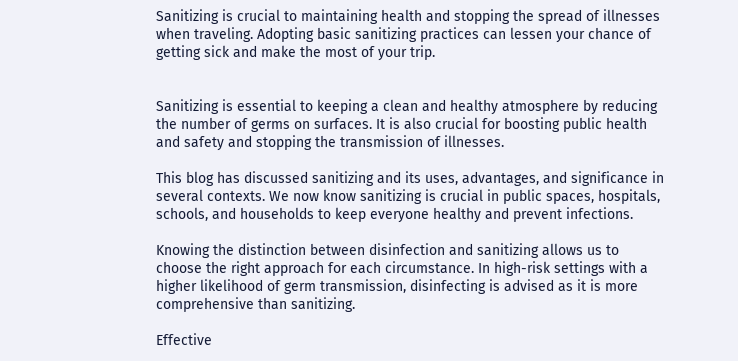Sanitizing is crucial to maintaining health and stopping the spread of illnesses when traveling. Adopting basic sanitizing practices can lessen your chance of getting sick and make the most of your trip.


Sanitizing is essential to keeping a clean and healthy atmosphere by reducing the number of germs on surfaces. It is also crucial for boosting public health and safety and stopping the transmission of illnesses.

This blog has discussed sanitizing and its uses, advantages, and significance in several contexts. We now know sanitizing is crucial in public spaces, hospitals, schools, and households to keep everyone healthy and prevent infections.

Knowing the distinction between disinfection and sanitizing allows us to choose the right approach for each circumstance. In high-risk settings with a higher likelihood of germ transmission, disinfecting is advised as it is more comprehensive than sanitizing.

Effective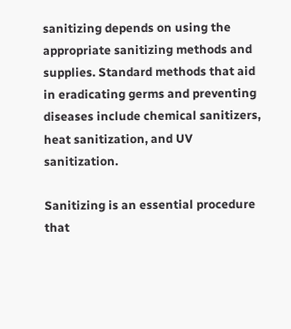sanitizing depends on using the appropriate sanitizing methods and supplies. Standard methods that aid in eradicating germs and preventing diseases include chemical sanitizers, heat sanitization, and UV sanitization.

Sanitizing is an essential procedure that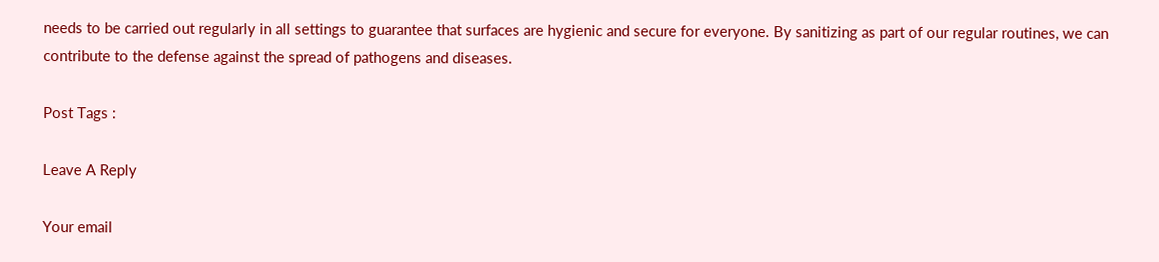needs to be carried out regularly in all settings to guarantee that surfaces are hygienic and secure for everyone. By sanitizing as part of our regular routines, we can contribute to the defense against the spread of pathogens and diseases.

Post Tags :

Leave A Reply

Your email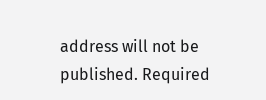address will not be published. Required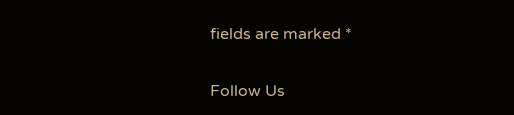fields are marked *

Follow Us